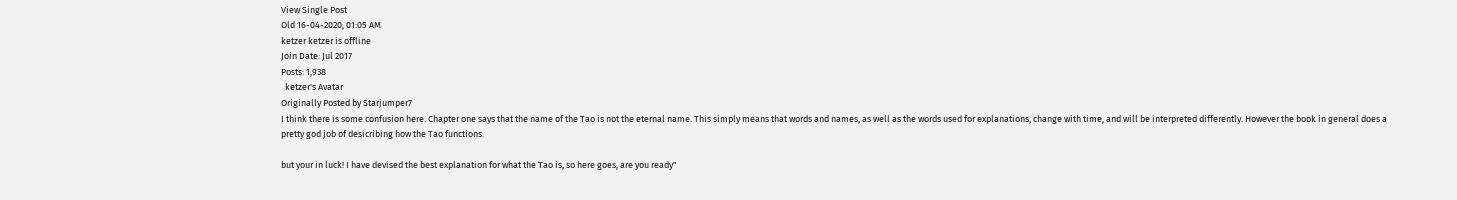View Single Post
Old 16-04-2020, 01:05 AM
ketzer ketzer is offline
Join Date: Jul 2017
Posts: 1,938
  ketzer's Avatar
Originally Posted by Starjumper7
I think there is some confusion here. Chapter one says that the name of the Tao is not the eternal name. This simply means that words and names, as well as the words used for explanations, change with time, and will be interpreted differently. However the book in general does a pretty god job of desicribing how the Tao functions.

but your in luck! I have devised the best explanation for what the Tao is, so here goes, are you ready"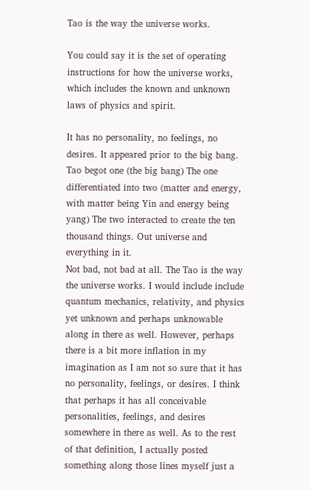Tao is the way the universe works.

You could say it is the set of operating instructions for how the universe works, which includes the known and unknown laws of physics and spirit.

It has no personality, no feelings, no desires. It appeared prior to the big bang. Tao begot one (the big bang) The one differentiated into two (matter and energy, with matter being Yin and energy being yang) The two interacted to create the ten thousand things. Out universe and everything in it.
Not bad, not bad at all. The Tao is the way the universe works. I would include include quantum mechanics, relativity, and physics yet unknown and perhaps unknowable along in there as well. However, perhaps there is a bit more inflation in my imagination as I am not so sure that it has no personality, feelings, or desires. I think that perhaps it has all conceivable personalities, feelings, and desires somewhere in there as well. As to the rest of that definition, I actually posted something along those lines myself just a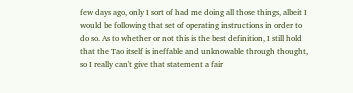few days ago, only I sort of had me doing all those things, albeit I would be following that set of operating instructions in order to do so. As to whether or not this is the best definition, I still hold that the Tao itself is ineffable and unknowable through thought, so I really can't give that statement a fair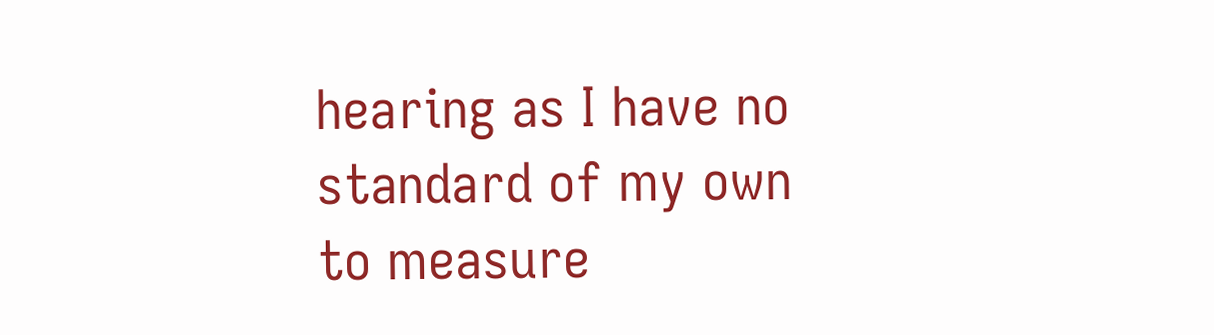hearing as I have no standard of my own to measure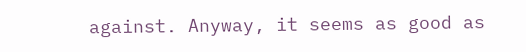against. Anyway, it seems as good as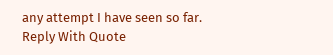any attempt I have seen so far.
Reply With Quote